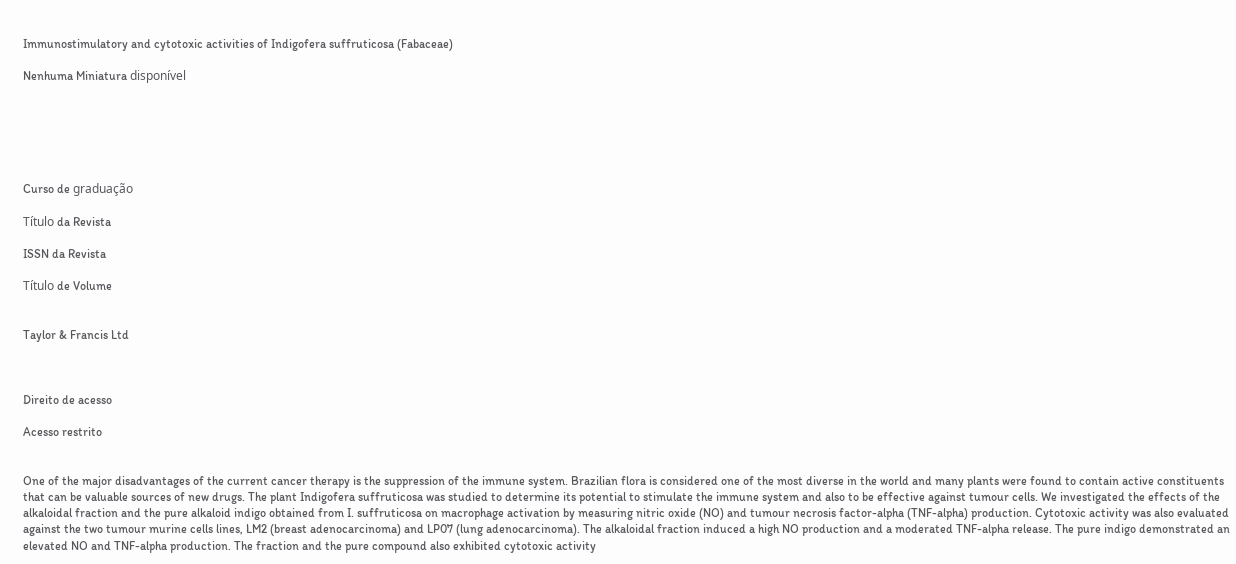Immunostimulatory and cytotoxic activities of Indigofera suffruticosa (Fabaceae)

Nenhuma Miniatura disponível






Curso de graduação

Título da Revista

ISSN da Revista

Título de Volume


Taylor & Francis Ltd



Direito de acesso

Acesso restrito


One of the major disadvantages of the current cancer therapy is the suppression of the immune system. Brazilian flora is considered one of the most diverse in the world and many plants were found to contain active constituents that can be valuable sources of new drugs. The plant Indigofera suffruticosa was studied to determine its potential to stimulate the immune system and also to be effective against tumour cells. We investigated the effects of the alkaloidal fraction and the pure alkaloid indigo obtained from I. suffruticosa on macrophage activation by measuring nitric oxide (NO) and tumour necrosis factor-alpha (TNF-alpha) production. Cytotoxic activity was also evaluated against the two tumour murine cells lines, LM2 (breast adenocarcinoma) and LP07 (lung adenocarcinoma). The alkaloidal fraction induced a high NO production and a moderated TNF-alpha release. The pure indigo demonstrated an elevated NO and TNF-alpha production. The fraction and the pure compound also exhibited cytotoxic activity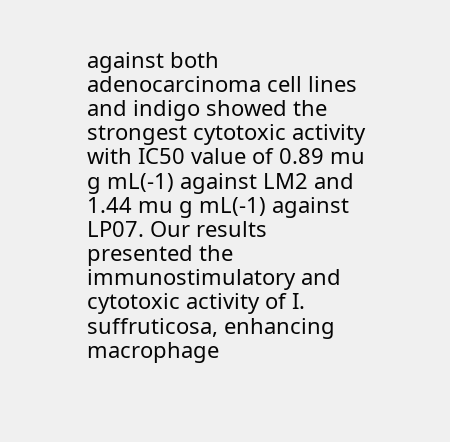against both adenocarcinoma cell lines and indigo showed the strongest cytotoxic activity with IC50 value of 0.89 mu g mL(-1) against LM2 and 1.44 mu g mL(-1) against LP07. Our results presented the immunostimulatory and cytotoxic activity of I. suffruticosa, enhancing macrophage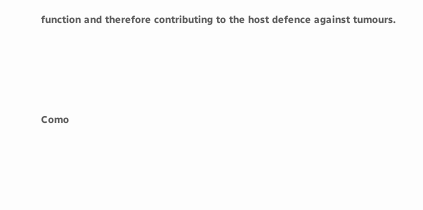function and therefore contributing to the host defence against tumours.




Como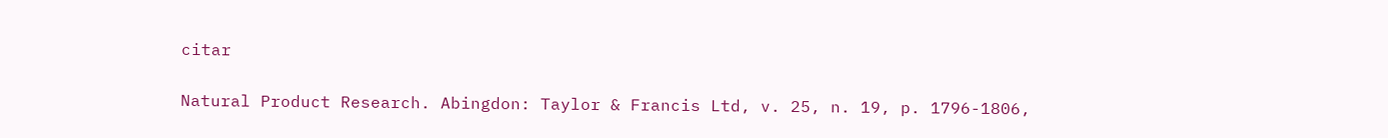citar

Natural Product Research. Abingdon: Taylor & Francis Ltd, v. 25, n. 19, p. 1796-1806,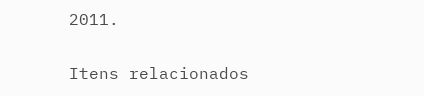2011.

Itens relacionados